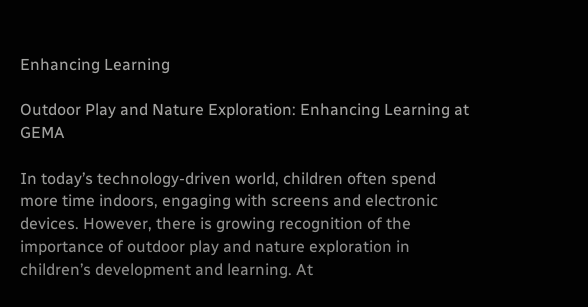Enhancing Learning

Outdoor Play and Nature Exploration: Enhancing Learning at GEMA

In today’s technology-driven world, children often spend more time indoors, engaging with screens and electronic devices. However, there is growing recognition of the importance of outdoor play and nature exploration in children’s development and learning. At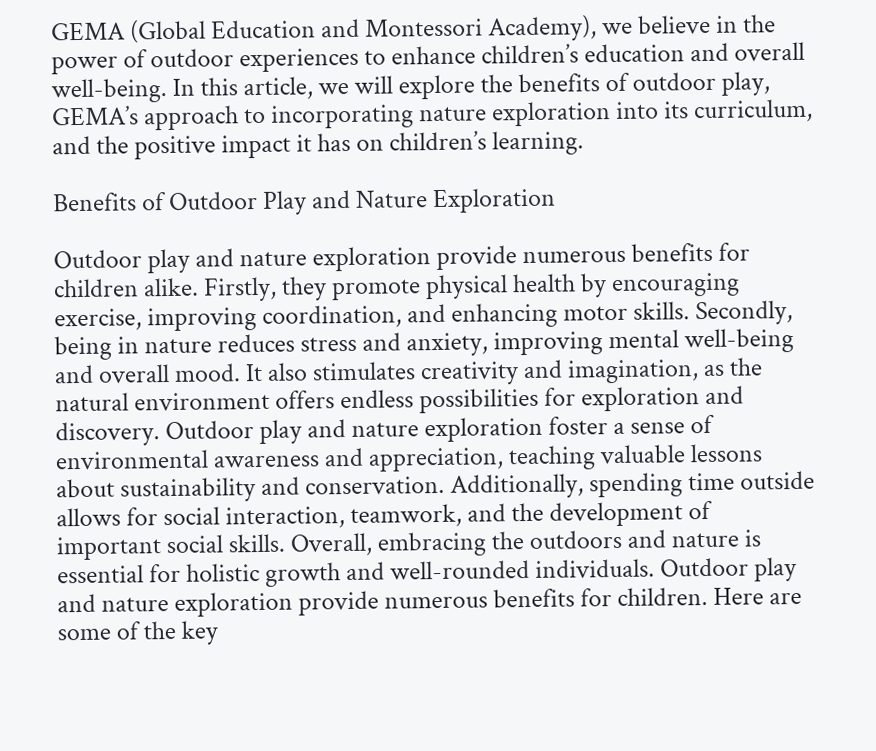GEMA (Global Education and Montessori Academy), we believe in the power of outdoor experiences to enhance children’s education and overall well-being. In this article, we will explore the benefits of outdoor play, GEMA’s approach to incorporating nature exploration into its curriculum, and the positive impact it has on children’s learning.

Benefits of Outdoor Play and Nature Exploration

Outdoor play and nature exploration provide numerous benefits for children alike. Firstly, they promote physical health by encouraging exercise, improving coordination, and enhancing motor skills. Secondly, being in nature reduces stress and anxiety, improving mental well-being and overall mood. It also stimulates creativity and imagination, as the natural environment offers endless possibilities for exploration and discovery. Outdoor play and nature exploration foster a sense of environmental awareness and appreciation, teaching valuable lessons about sustainability and conservation. Additionally, spending time outside allows for social interaction, teamwork, and the development of important social skills. Overall, embracing the outdoors and nature is essential for holistic growth and well-rounded individuals. Outdoor play and nature exploration provide numerous benefits for children. Here are some of the key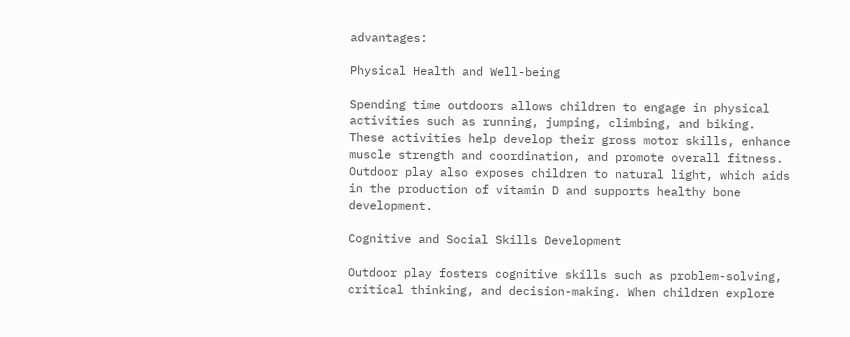advantages:

Physical Health and Well-being

Spending time outdoors allows children to engage in physical activities such as running, jumping, climbing, and biking. These activities help develop their gross motor skills, enhance muscle strength and coordination, and promote overall fitness. Outdoor play also exposes children to natural light, which aids in the production of vitamin D and supports healthy bone development.

Cognitive and Social Skills Development

Outdoor play fosters cognitive skills such as problem-solving, critical thinking, and decision-making. When children explore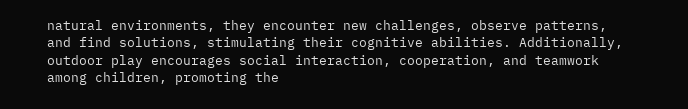natural environments, they encounter new challenges, observe patterns, and find solutions, stimulating their cognitive abilities. Additionally, outdoor play encourages social interaction, cooperation, and teamwork among children, promoting the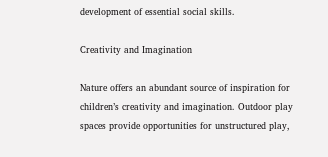development of essential social skills.

Creativity and Imagination

Nature offers an abundant source of inspiration for children’s creativity and imagination. Outdoor play spaces provide opportunities for unstructured play,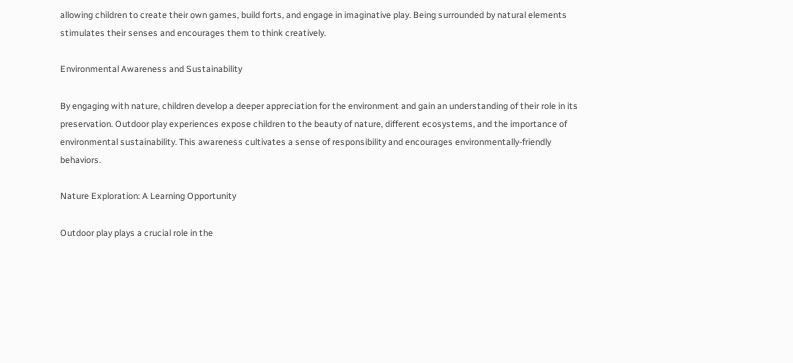allowing children to create their own games, build forts, and engage in imaginative play. Being surrounded by natural elements stimulates their senses and encourages them to think creatively.

Environmental Awareness and Sustainability

By engaging with nature, children develop a deeper appreciation for the environment and gain an understanding of their role in its preservation. Outdoor play experiences expose children to the beauty of nature, different ecosystems, and the importance of environmental sustainability. This awareness cultivates a sense of responsibility and encourages environmentally-friendly behaviors.

Nature Exploration: A Learning Opportunity

Outdoor play plays a crucial role in the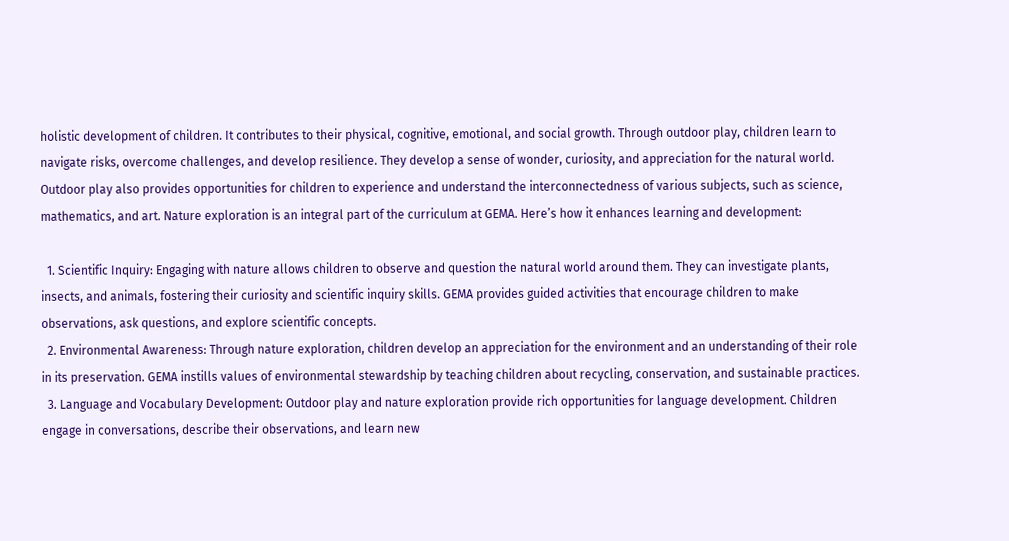holistic development of children. It contributes to their physical, cognitive, emotional, and social growth. Through outdoor play, children learn to navigate risks, overcome challenges, and develop resilience. They develop a sense of wonder, curiosity, and appreciation for the natural world. Outdoor play also provides opportunities for children to experience and understand the interconnectedness of various subjects, such as science, mathematics, and art. Nature exploration is an integral part of the curriculum at GEMA. Here’s how it enhances learning and development:

  1. Scientific Inquiry: Engaging with nature allows children to observe and question the natural world around them. They can investigate plants, insects, and animals, fostering their curiosity and scientific inquiry skills. GEMA provides guided activities that encourage children to make observations, ask questions, and explore scientific concepts.
  2. Environmental Awareness: Through nature exploration, children develop an appreciation for the environment and an understanding of their role in its preservation. GEMA instills values of environmental stewardship by teaching children about recycling, conservation, and sustainable practices.
  3. Language and Vocabulary Development: Outdoor play and nature exploration provide rich opportunities for language development. Children engage in conversations, describe their observations, and learn new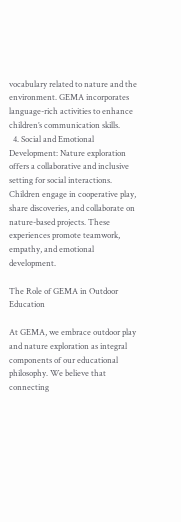vocabulary related to nature and the environment. GEMA incorporates language-rich activities to enhance children’s communication skills.
  4. Social and Emotional Development: Nature exploration offers a collaborative and inclusive setting for social interactions. Children engage in cooperative play, share discoveries, and collaborate on nature-based projects. These experiences promote teamwork, empathy, and emotional development.

The Role of GEMA in Outdoor Education

At GEMA, we embrace outdoor play and nature exploration as integral components of our educational philosophy. We believe that connecting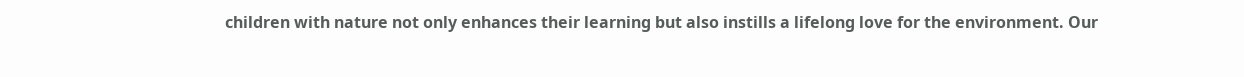children with nature not only enhances their learning but also instills a lifelong love for the environment. Our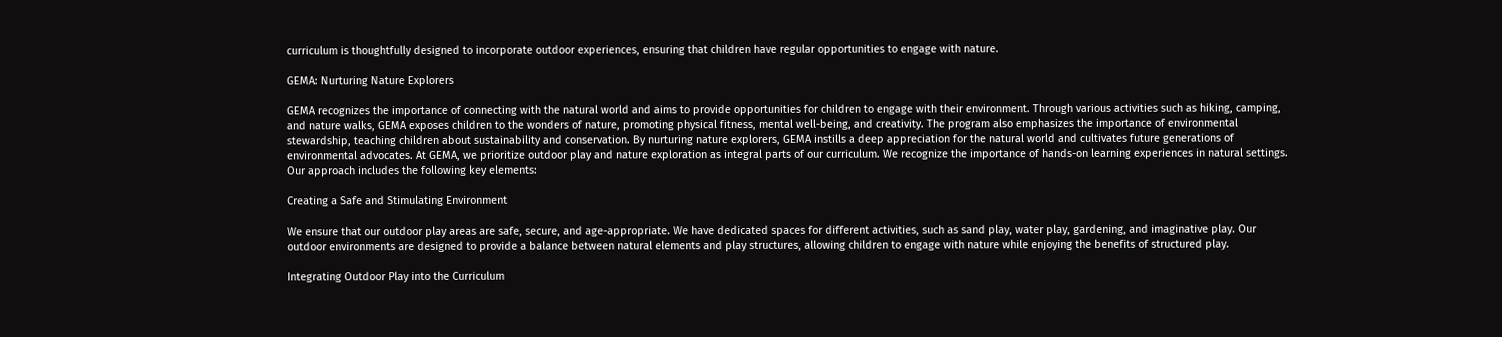curriculum is thoughtfully designed to incorporate outdoor experiences, ensuring that children have regular opportunities to engage with nature.

GEMA: Nurturing Nature Explorers

GEMA recognizes the importance of connecting with the natural world and aims to provide opportunities for children to engage with their environment. Through various activities such as hiking, camping, and nature walks, GEMA exposes children to the wonders of nature, promoting physical fitness, mental well-being, and creativity. The program also emphasizes the importance of environmental stewardship, teaching children about sustainability and conservation. By nurturing nature explorers, GEMA instills a deep appreciation for the natural world and cultivates future generations of environmental advocates. At GEMA, we prioritize outdoor play and nature exploration as integral parts of our curriculum. We recognize the importance of hands-on learning experiences in natural settings. Our approach includes the following key elements:

Creating a Safe and Stimulating Environment

We ensure that our outdoor play areas are safe, secure, and age-appropriate. We have dedicated spaces for different activities, such as sand play, water play, gardening, and imaginative play. Our outdoor environments are designed to provide a balance between natural elements and play structures, allowing children to engage with nature while enjoying the benefits of structured play.

Integrating Outdoor Play into the Curriculum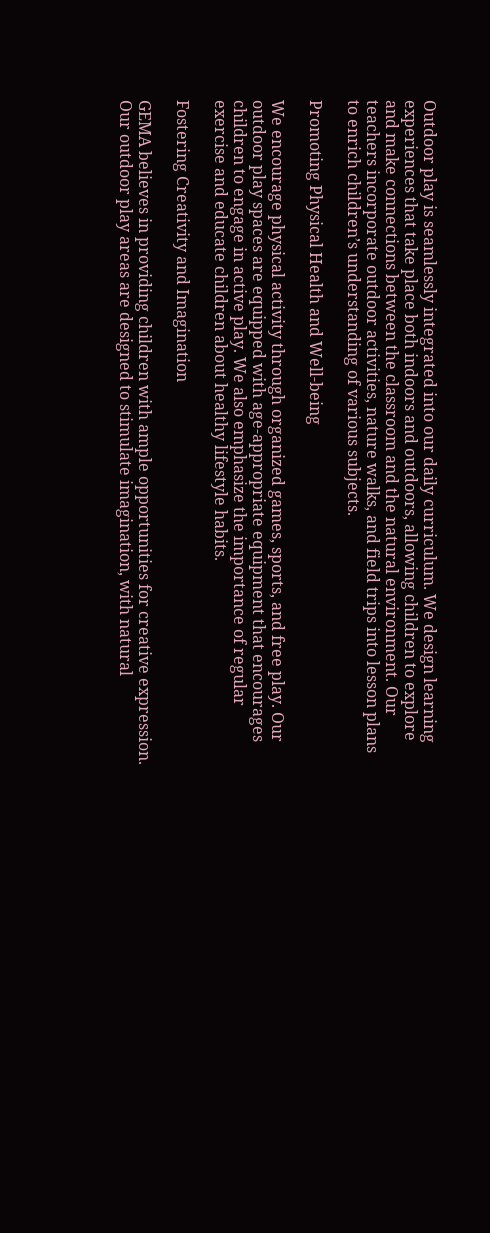Outdoor play is seamlessly integrated into our daily curriculum. We design learning experiences that take place both indoors and outdoors, allowing children to explore and make connections between the classroom and the natural environment. Our teachers incorporate outdoor activities, nature walks, and field trips into lesson plans to enrich children’s understanding of various subjects.

Promoting Physical Health and Well-being

We encourage physical activity through organized games, sports, and free play. Our outdoor play spaces are equipped with age-appropriate equipment that encourages children to engage in active play. We also emphasize the importance of regular exercise and educate children about healthy lifestyle habits.

Fostering Creativity and Imagination

GEMA believes in providing children with ample opportunities for creative expression. Our outdoor play areas are designed to stimulate imagination, with natural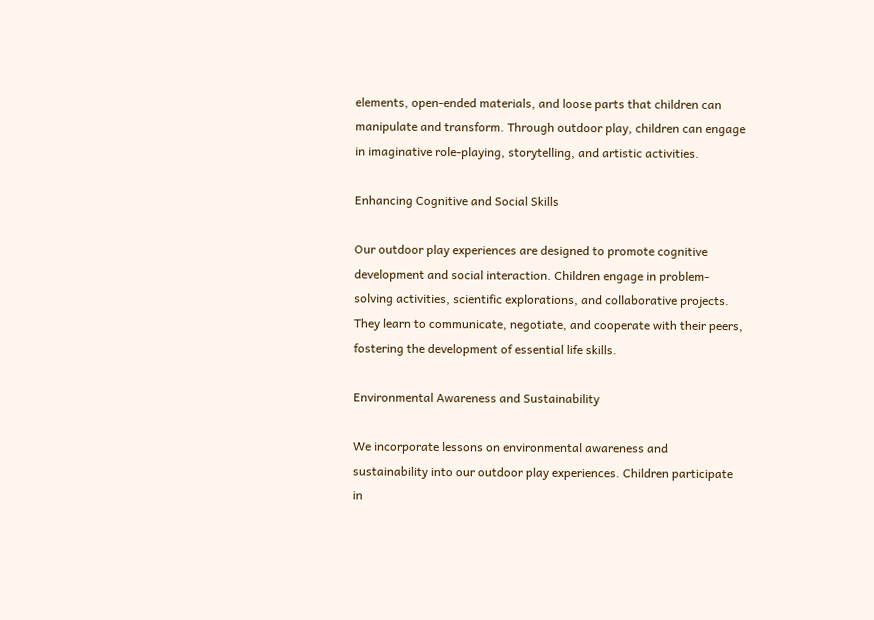elements, open-ended materials, and loose parts that children can manipulate and transform. Through outdoor play, children can engage in imaginative role-playing, storytelling, and artistic activities.

Enhancing Cognitive and Social Skills

Our outdoor play experiences are designed to promote cognitive development and social interaction. Children engage in problem-solving activities, scientific explorations, and collaborative projects. They learn to communicate, negotiate, and cooperate with their peers, fostering the development of essential life skills.

Environmental Awareness and Sustainability

We incorporate lessons on environmental awareness and sustainability into our outdoor play experiences. Children participate in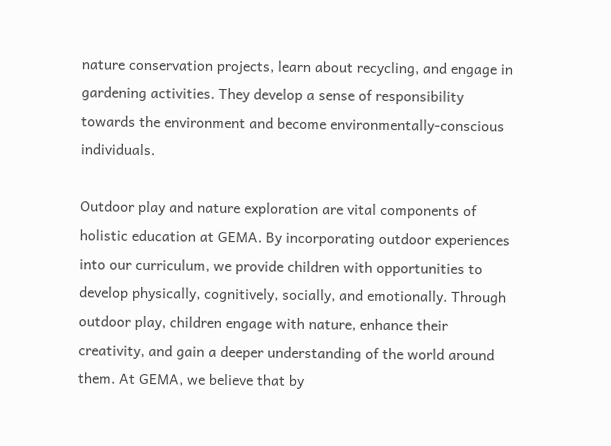nature conservation projects, learn about recycling, and engage in gardening activities. They develop a sense of responsibility towards the environment and become environmentally-conscious individuals.

Outdoor play and nature exploration are vital components of holistic education at GEMA. By incorporating outdoor experiences into our curriculum, we provide children with opportunities to develop physically, cognitively, socially, and emotionally. Through outdoor play, children engage with nature, enhance their creativity, and gain a deeper understanding of the world around them. At GEMA, we believe that by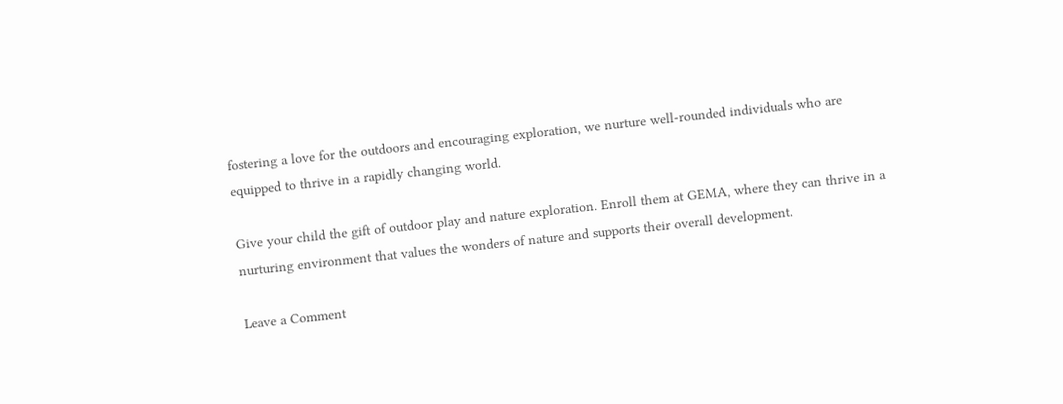fostering a love for the outdoors and encouraging exploration, we nurture well-rounded individuals who are equipped to thrive in a rapidly changing world.

Give your child the gift of outdoor play and nature exploration. Enroll them at GEMA, where they can thrive in a nurturing environment that values the wonders of nature and supports their overall development.

Leave a Comment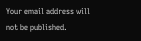Your email address will not be published.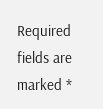Required fields are marked *